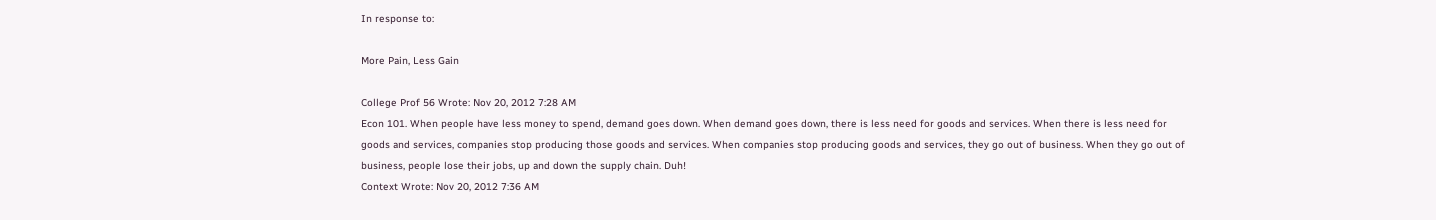In response to:

More Pain, Less Gain

College Prof 56 Wrote: Nov 20, 2012 7:28 AM
Econ 101. When people have less money to spend, demand goes down. When demand goes down, there is less need for goods and services. When there is less need for goods and services, companies stop producing those goods and services. When companies stop producing goods and services, they go out of business. When they go out of business, people lose their jobs, up and down the supply chain. Duh!
Context Wrote: Nov 20, 2012 7:36 AM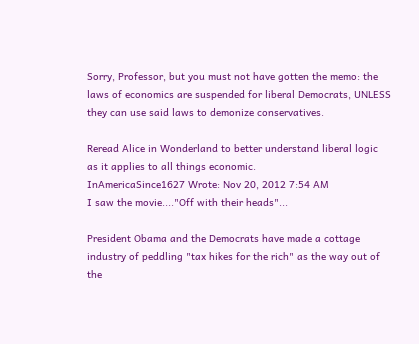Sorry, Professor, but you must not have gotten the memo: the laws of economics are suspended for liberal Democrats, UNLESS they can use said laws to demonize conservatives.

Reread Alice in Wonderland to better understand liberal logic as it applies to all things economic.
InAmericaSince1627 Wrote: Nov 20, 2012 7:54 AM
I saw the movie...."Off with their heads"...

President Obama and the Democrats have made a cottage industry of peddling "tax hikes for the rich" as the way out of the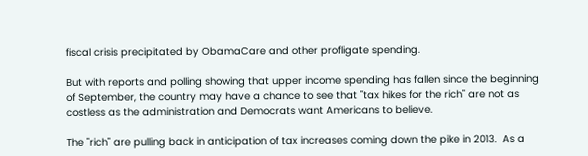fiscal crisis precipitated by ObamaCare and other profligate spending.

But with reports and polling showing that upper income spending has fallen since the beginning of September, the country may have a chance to see that "tax hikes for the rich" are not as costless as the administration and Democrats want Americans to believe.

The "rich" are pulling back in anticipation of tax increases coming down the pike in 2013.  As a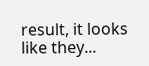result, it looks like they...